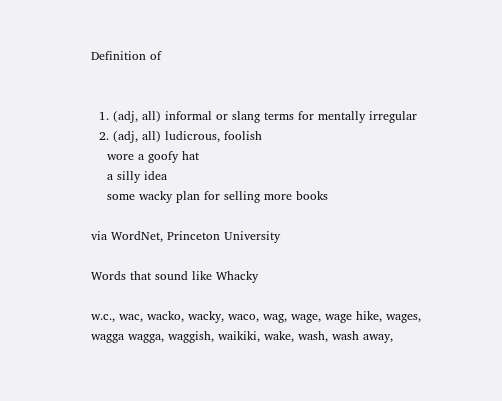Definition of


  1. (adj, all) informal or slang terms for mentally irregular
  2. (adj, all) ludicrous, foolish
    wore a goofy hat
    a silly idea
    some wacky plan for selling more books

via WordNet, Princeton University

Words that sound like Whacky

w.c., wac, wacko, wacky, waco, wag, wage, wage hike, wages, wagga wagga, waggish, waikiki, wake, wash, wash away,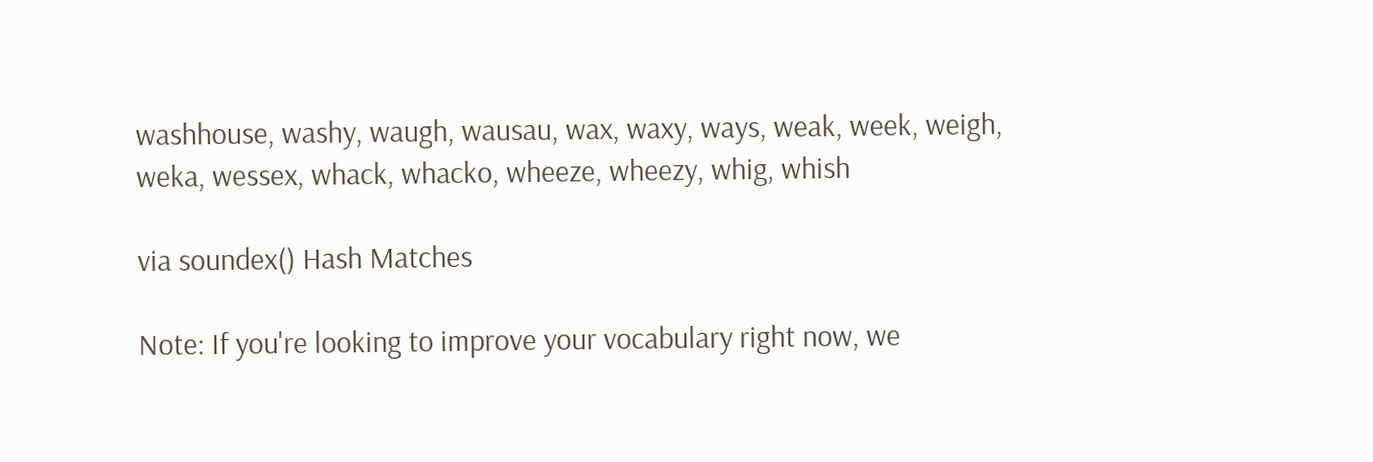washhouse, washy, waugh, wausau, wax, waxy, ways, weak, week, weigh, weka, wessex, whack, whacko, wheeze, wheezy, whig, whish

via soundex() Hash Matches

Note: If you're looking to improve your vocabulary right now, we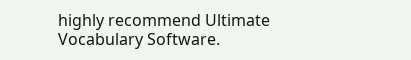highly recommend Ultimate Vocabulary Software.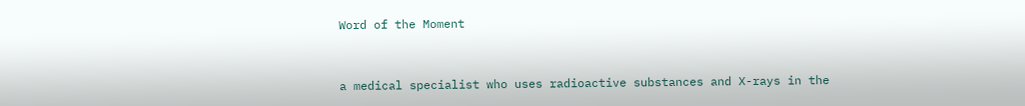Word of the Moment


a medical specialist who uses radioactive substances and X-rays in the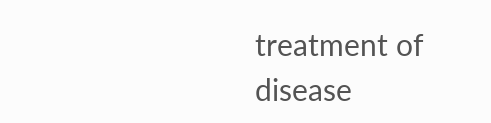treatment of disease